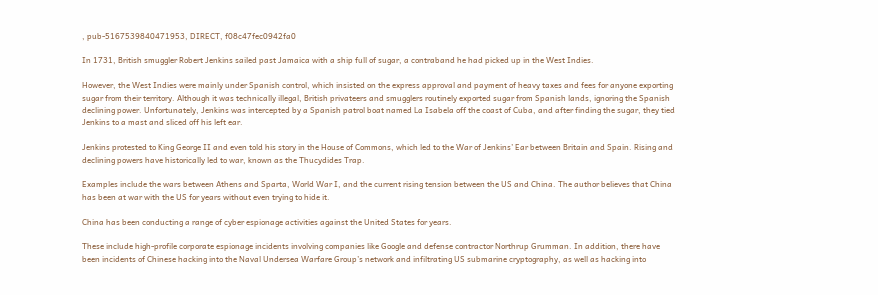, pub-5167539840471953, DIRECT, f08c47fec0942fa0

In 1731, British smuggler Robert Jenkins sailed past Jamaica with a ship full of sugar, a contraband he had picked up in the West Indies.

However, the West Indies were mainly under Spanish control, which insisted on the express approval and payment of heavy taxes and fees for anyone exporting sugar from their territory. Although it was technically illegal, British privateers and smugglers routinely exported sugar from Spanish lands, ignoring the Spanish declining power. Unfortunately, Jenkins was intercepted by a Spanish patrol boat named La Isabela off the coast of Cuba, and after finding the sugar, they tied Jenkins to a mast and sliced off his left ear.

Jenkins protested to King George II and even told his story in the House of Commons, which led to the War of Jenkins’ Ear between Britain and Spain. Rising and declining powers have historically led to war, known as the Thucydides Trap.

Examples include the wars between Athens and Sparta, World War I, and the current rising tension between the US and China. The author believes that China has been at war with the US for years without even trying to hide it.

China has been conducting a range of cyber espionage activities against the United States for years.

These include high-profile corporate espionage incidents involving companies like Google and defense contractor Northrup Grumman. In addition, there have been incidents of Chinese hacking into the Naval Undersea Warfare Group’s network and infiltrating US submarine cryptography, as well as hacking into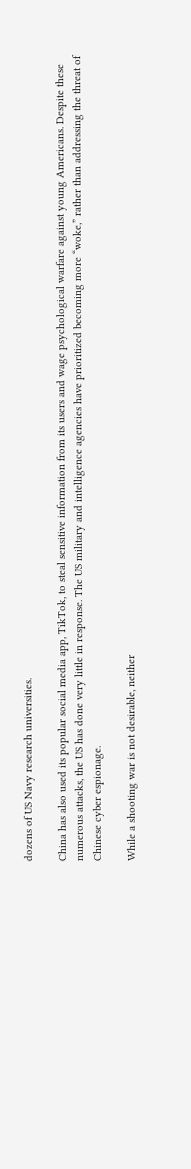dozens of US Navy research universities.

China has also used its popular social media app, TikTok, to steal sensitive information from its users and wage psychological warfare against young Americans. Despite these numerous attacks, the US has done very little in response. The US military and intelligence agencies have prioritized becoming more “woke,” rather than addressing the threat of Chinese cyber espionage.

While a shooting war is not desirable, neither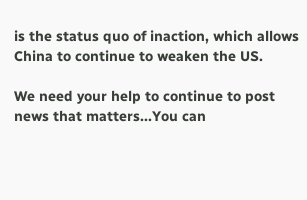is the status quo of inaction, which allows China to continue to weaken the US.

We need your help to continue to post news that matters...You can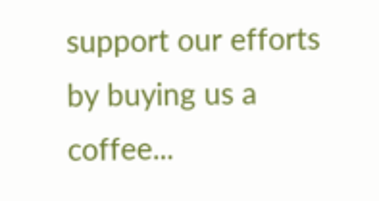support our efforts by buying us a coffee...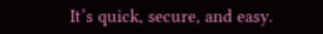It’s quick, secure, and easy.